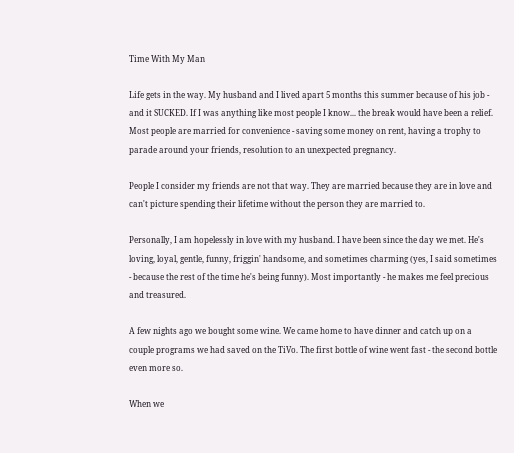Time With My Man

Life gets in the way. My husband and I lived apart 5 months this summer because of his job - and it SUCKED. If I was anything like most people I know... the break would have been a relief. Most people are married for convenience - saving some money on rent, having a trophy to parade around your friends, resolution to an unexpected pregnancy.

People I consider my friends are not that way. They are married because they are in love and can't picture spending their lifetime without the person they are married to.

Personally, I am hopelessly in love with my husband. I have been since the day we met. He's loving, loyal, gentle, funny, friggin' handsome, and sometimes charming (yes, I said sometimes - because the rest of the time he's being funny). Most importantly - he makes me feel precious and treasured.

A few nights ago we bought some wine. We came home to have dinner and catch up on a couple programs we had saved on the TiVo. The first bottle of wine went fast - the second bottle even more so.

When we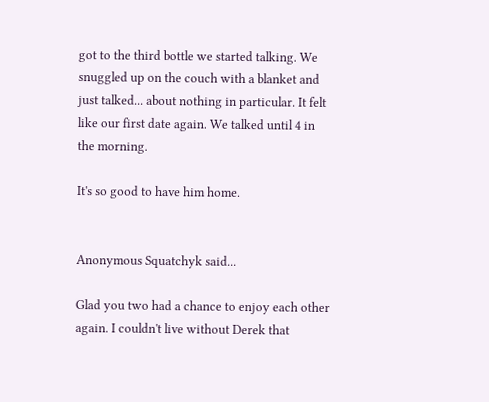got to the third bottle we started talking. We snuggled up on the couch with a blanket and just talked... about nothing in particular. It felt like our first date again. We talked until 4 in the morning.

It's so good to have him home.


Anonymous Squatchyk said...

Glad you two had a chance to enjoy each other again. I couldn't live without Derek that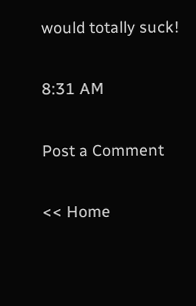would totally suck!

8:31 AM

Post a Comment

<< Home